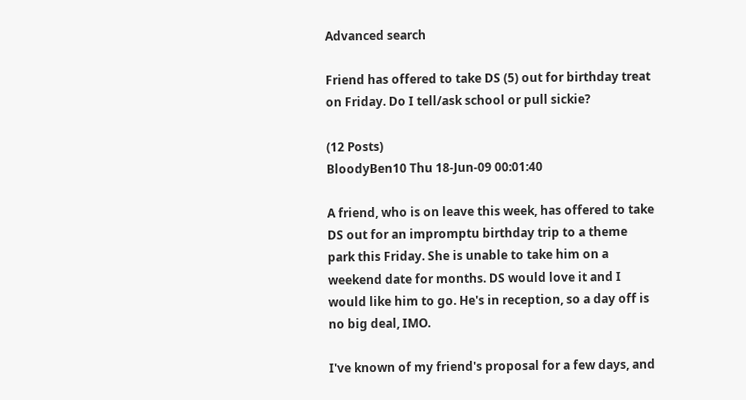Advanced search

Friend has offered to take DS (5) out for birthday treat on Friday. Do I tell/ask school or pull sickie?

(12 Posts)
BloodyBen10 Thu 18-Jun-09 00:01:40

A friend, who is on leave this week, has offered to take DS out for an impromptu birthday trip to a theme park this Friday. She is unable to take him on a weekend date for months. DS would love it and I would like him to go. He's in reception, so a day off is no big deal, IMO.

I've known of my friend's proposal for a few days, and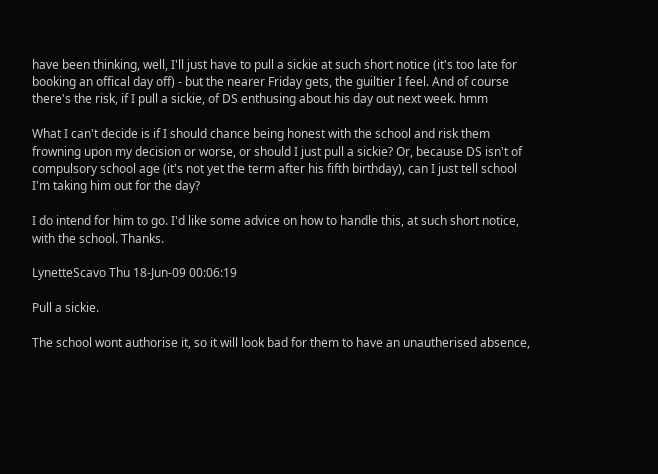have been thinking, well, I'll just have to pull a sickie at such short notice (it's too late for booking an offical day off) - but the nearer Friday gets, the guiltier I feel. And of course there's the risk, if I pull a sickie, of DS enthusing about his day out next week. hmm

What I can't decide is if I should chance being honest with the school and risk them frowning upon my decision or worse, or should I just pull a sickie? Or, because DS isn't of compulsory school age (it's not yet the term after his fifth birthday), can I just tell school I'm taking him out for the day?

I do intend for him to go. I'd like some advice on how to handle this, at such short notice, with the school. Thanks.

LynetteScavo Thu 18-Jun-09 00:06:19

Pull a sickie.

The school wont authorise it, so it will look bad for them to have an unautherised absence,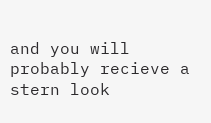and you will probably recieve a stern look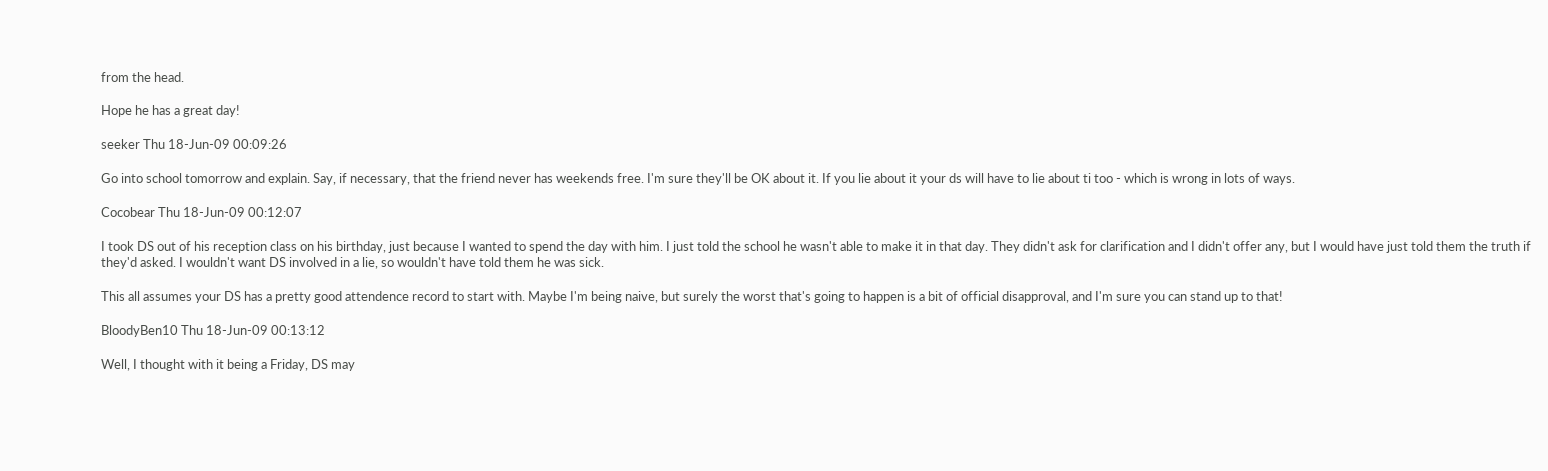from the head.

Hope he has a great day!

seeker Thu 18-Jun-09 00:09:26

Go into school tomorrow and explain. Say, if necessary, that the friend never has weekends free. I'm sure they'll be OK about it. If you lie about it your ds will have to lie about ti too - which is wrong in lots of ways.

Cocobear Thu 18-Jun-09 00:12:07

I took DS out of his reception class on his birthday, just because I wanted to spend the day with him. I just told the school he wasn't able to make it in that day. They didn't ask for clarification and I didn't offer any, but I would have just told them the truth if they'd asked. I wouldn't want DS involved in a lie, so wouldn't have told them he was sick.

This all assumes your DS has a pretty good attendence record to start with. Maybe I'm being naive, but surely the worst that's going to happen is a bit of official disapproval, and I'm sure you can stand up to that!

BloodyBen10 Thu 18-Jun-09 00:13:12

Well, I thought with it being a Friday, DS may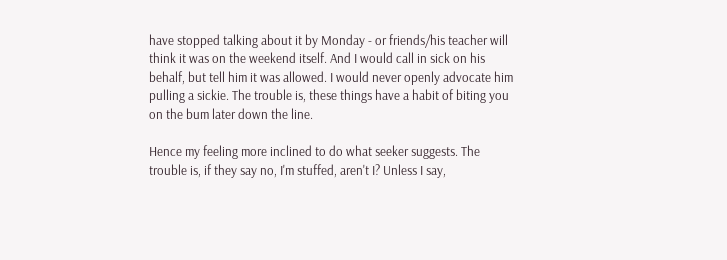have stopped talking about it by Monday - or friends/his teacher will think it was on the weekend itself. And I would call in sick on his behalf, but tell him it was allowed. I would never openly advocate him pulling a sickie. The trouble is, these things have a habit of biting you on the bum later down the line.

Hence my feeling more inclined to do what seeker suggests. The trouble is, if they say no, I'm stuffed, aren't I? Unless I say,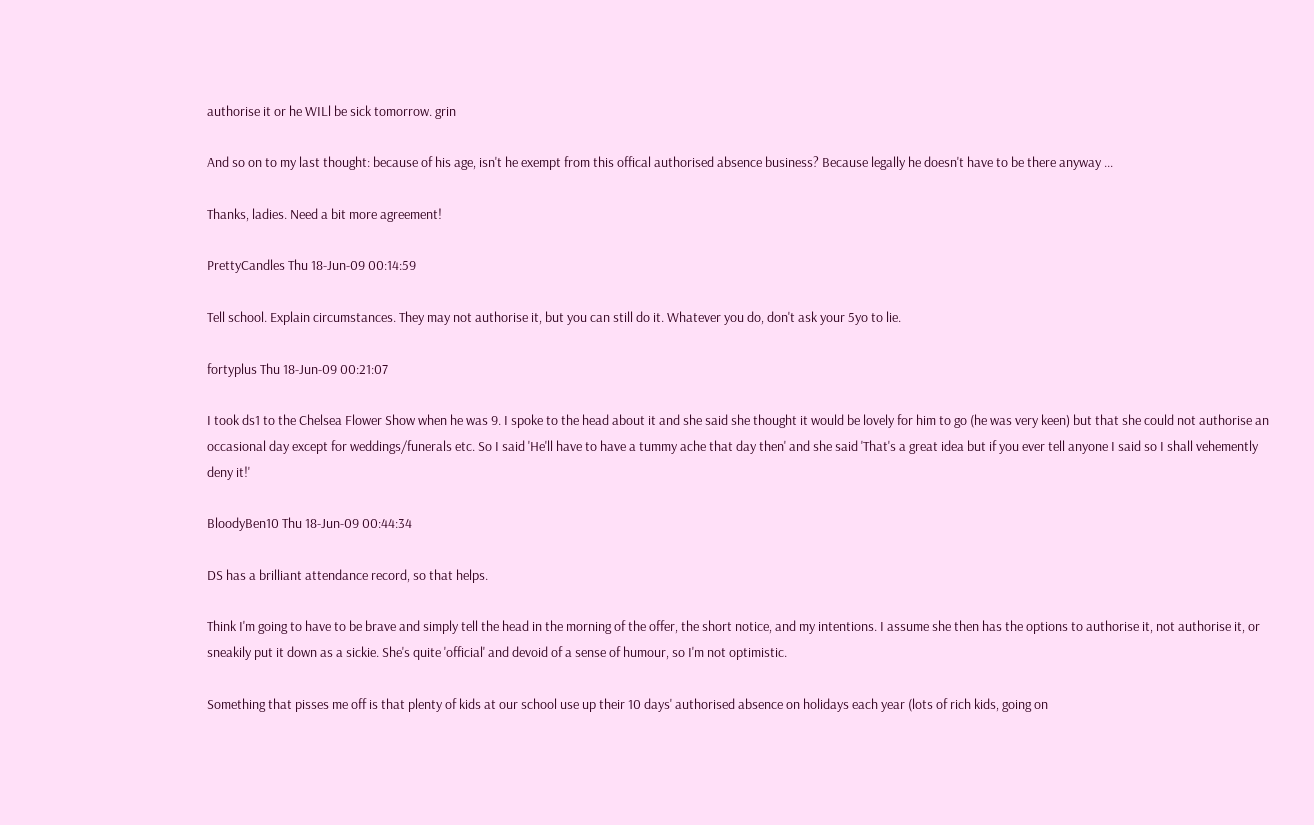authorise it or he WILl be sick tomorrow. grin

And so on to my last thought: because of his age, isn't he exempt from this offical authorised absence business? Because legally he doesn't have to be there anyway ...

Thanks, ladies. Need a bit more agreement!

PrettyCandles Thu 18-Jun-09 00:14:59

Tell school. Explain circumstances. They may not authorise it, but you can still do it. Whatever you do, don't ask your 5yo to lie.

fortyplus Thu 18-Jun-09 00:21:07

I took ds1 to the Chelsea Flower Show when he was 9. I spoke to the head about it and she said she thought it would be lovely for him to go (he was very keen) but that she could not authorise an occasional day except for weddings/funerals etc. So I said 'He'll have to have a tummy ache that day then' and she said 'That's a great idea but if you ever tell anyone I said so I shall vehemently deny it!'

BloodyBen10 Thu 18-Jun-09 00:44:34

DS has a brilliant attendance record, so that helps.

Think I'm going to have to be brave and simply tell the head in the morning of the offer, the short notice, and my intentions. I assume she then has the options to authorise it, not authorise it, or sneakily put it down as a sickie. She's quite 'official' and devoid of a sense of humour, so I'm not optimistic.

Something that pisses me off is that plenty of kids at our school use up their 10 days' authorised absence on holidays each year (lots of rich kids, going on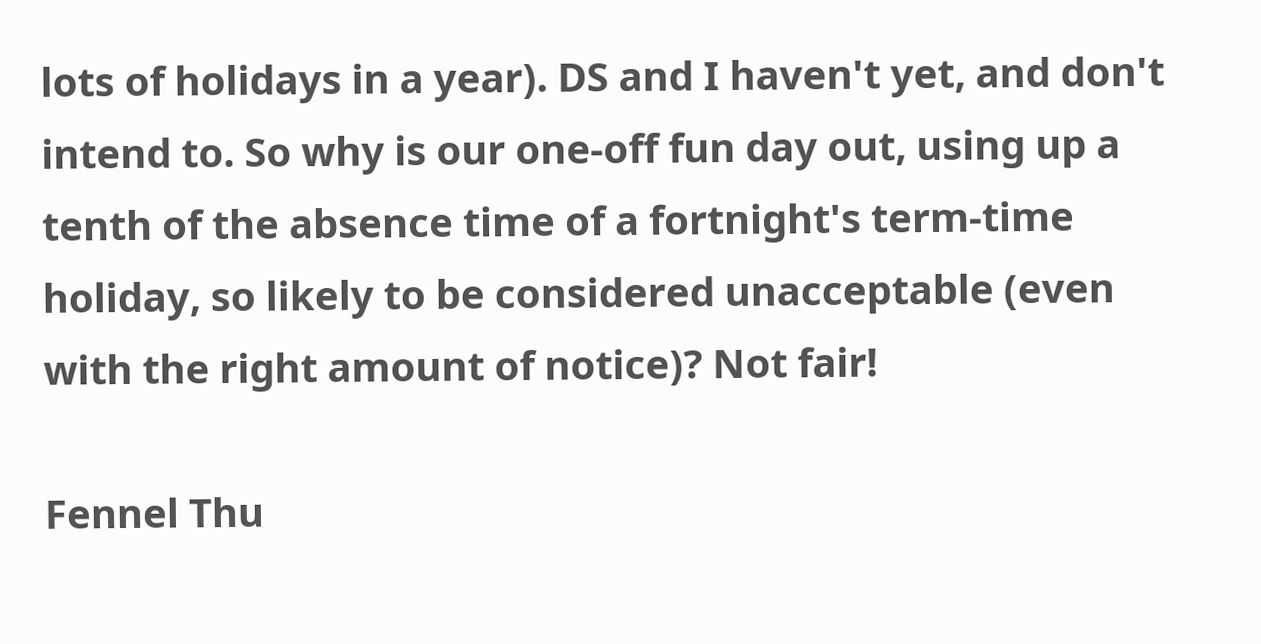lots of holidays in a year). DS and I haven't yet, and don't intend to. So why is our one-off fun day out, using up a tenth of the absence time of a fortnight's term-time holiday, so likely to be considered unacceptable (even with the right amount of notice)? Not fair!

Fennel Thu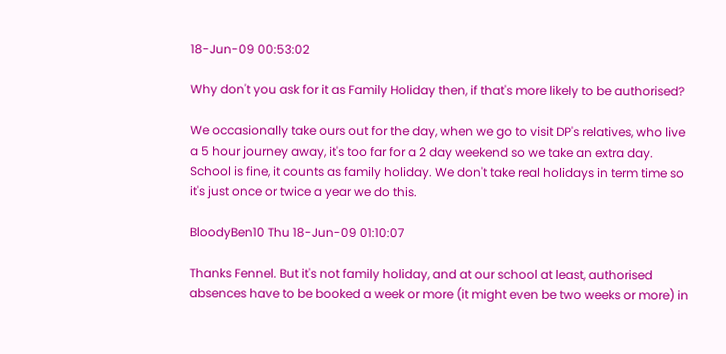18-Jun-09 00:53:02

Why don't you ask for it as Family Holiday then, if that's more likely to be authorised?

We occasionally take ours out for the day, when we go to visit DP's relatives, who live a 5 hour journey away, it's too far for a 2 day weekend so we take an extra day. School is fine, it counts as family holiday. We don't take real holidays in term time so it's just once or twice a year we do this.

BloodyBen10 Thu 18-Jun-09 01:10:07

Thanks Fennel. But it's not family holiday, and at our school at least, authorised absences have to be booked a week or more (it might even be two weeks or more) in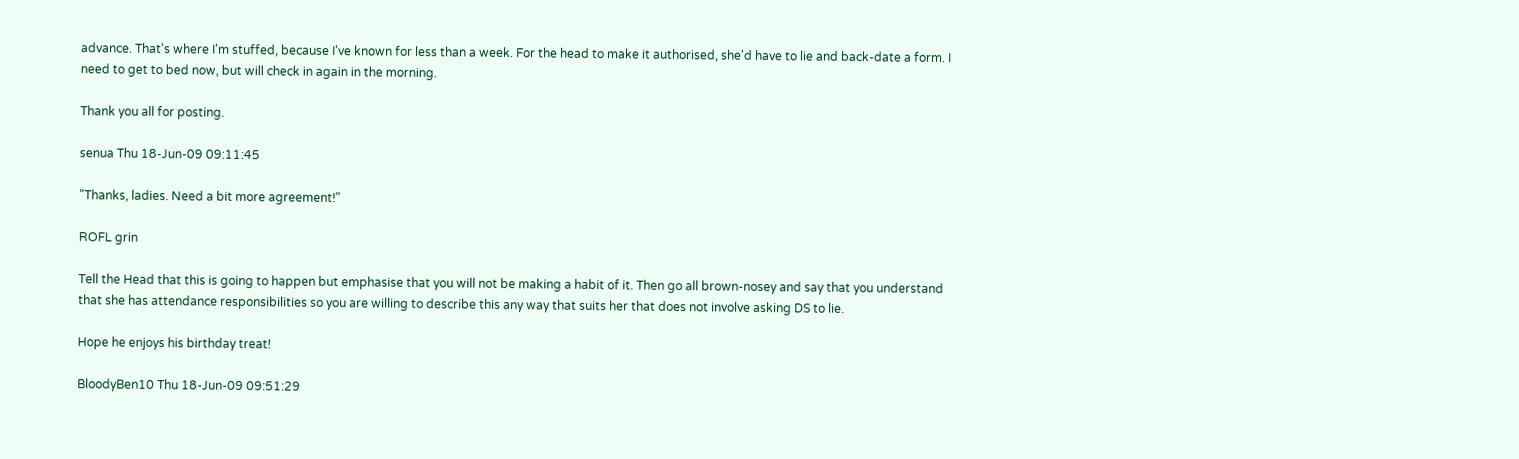advance. That's where I'm stuffed, because I've known for less than a week. For the head to make it authorised, she'd have to lie and back-date a form. I need to get to bed now, but will check in again in the morning.

Thank you all for posting.

senua Thu 18-Jun-09 09:11:45

"Thanks, ladies. Need a bit more agreement!"

ROFL grin

Tell the Head that this is going to happen but emphasise that you will not be making a habit of it. Then go all brown-nosey and say that you understand that she has attendance responsibilities so you are willing to describe this any way that suits her that does not involve asking DS to lie.

Hope he enjoys his birthday treat!

BloodyBen10 Thu 18-Jun-09 09:51:29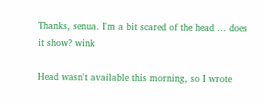Thanks, senua. I'm a bit scared of the head ... does it show? wink

Head wasn't available this morning, so I wrote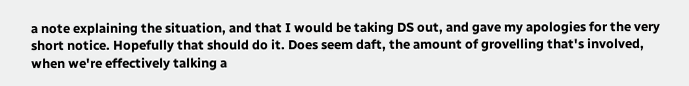a note explaining the situation, and that I would be taking DS out, and gave my apologies for the very short notice. Hopefully that should do it. Does seem daft, the amount of grovelling that's involved, when we're effectively talking a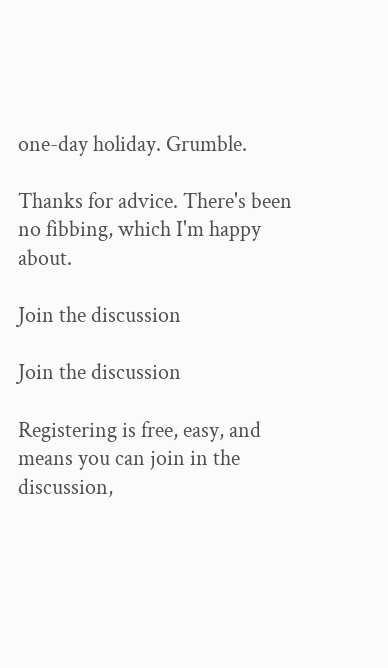one-day holiday. Grumble.

Thanks for advice. There's been no fibbing, which I'm happy about.

Join the discussion

Join the discussion

Registering is free, easy, and means you can join in the discussion,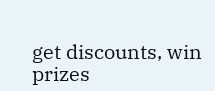get discounts, win prizes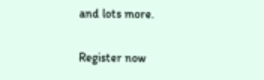and lots more.

Register now